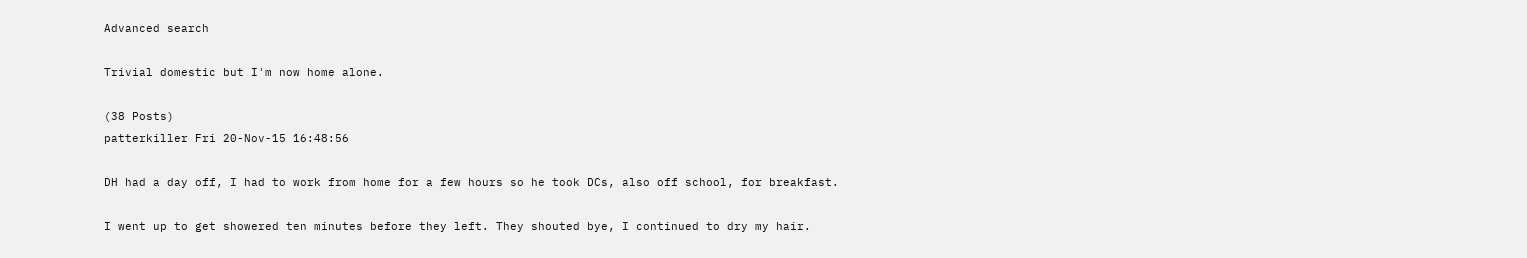Advanced search

Trivial domestic but I'm now home alone.

(38 Posts)
patterkiller Fri 20-Nov-15 16:48:56

DH had a day off, I had to work from home for a few hours so he took DCs, also off school, for breakfast.

I went up to get showered ten minutes before they left. They shouted bye, I continued to dry my hair.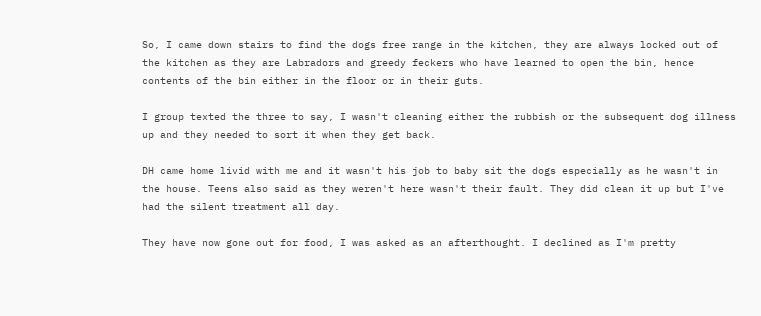So, I came down stairs to find the dogs free range in the kitchen, they are always locked out of the kitchen as they are Labradors and greedy feckers who have learned to open the bin, hence contents of the bin either in the floor or in their guts.

I group texted the three to say, I wasn't cleaning either the rubbish or the subsequent dog illness up and they needed to sort it when they get back.

DH came home livid with me and it wasn't his job to baby sit the dogs especially as he wasn't in the house. Teens also said as they weren't here wasn't their fault. They did clean it up but I've had the silent treatment all day.

They have now gone out for food, I was asked as an afterthought. I declined as I'm pretty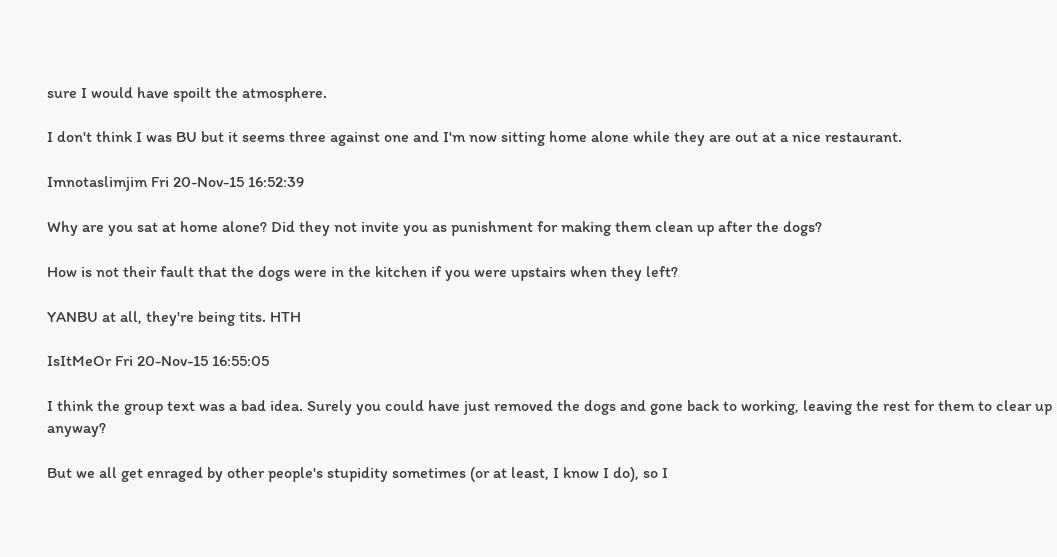sure I would have spoilt the atmosphere.

I don't think I was BU but it seems three against one and I'm now sitting home alone while they are out at a nice restaurant.

Imnotaslimjim Fri 20-Nov-15 16:52:39

Why are you sat at home alone? Did they not invite you as punishment for making them clean up after the dogs?

How is not their fault that the dogs were in the kitchen if you were upstairs when they left?

YANBU at all, they're being tits. HTH

IsItMeOr Fri 20-Nov-15 16:55:05

I think the group text was a bad idea. Surely you could have just removed the dogs and gone back to working, leaving the rest for them to clear up anyway?

But we all get enraged by other people's stupidity sometimes (or at least, I know I do), so I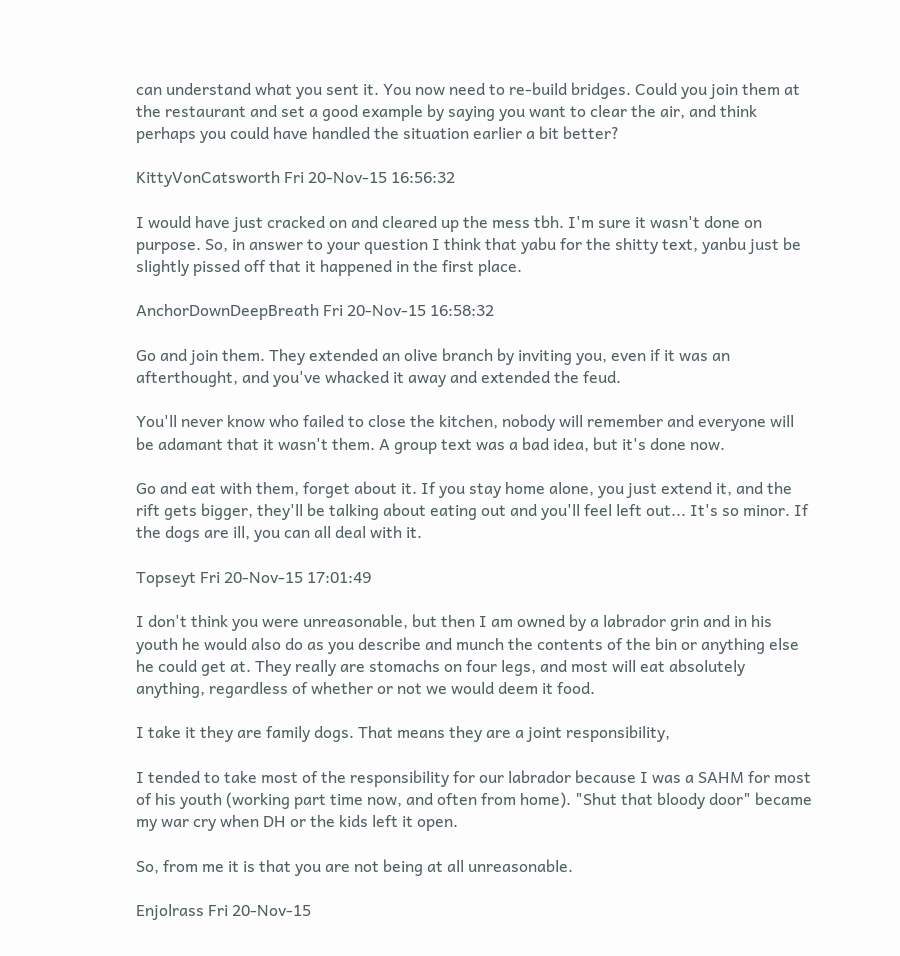can understand what you sent it. You now need to re-build bridges. Could you join them at the restaurant and set a good example by saying you want to clear the air, and think perhaps you could have handled the situation earlier a bit better?

KittyVonCatsworth Fri 20-Nov-15 16:56:32

I would have just cracked on and cleared up the mess tbh. I'm sure it wasn't done on purpose. So, in answer to your question I think that yabu for the shitty text, yanbu just be slightly pissed off that it happened in the first place.

AnchorDownDeepBreath Fri 20-Nov-15 16:58:32

Go and join them. They extended an olive branch by inviting you, even if it was an afterthought, and you've whacked it away and extended the feud.

You'll never know who failed to close the kitchen, nobody will remember and everyone will be adamant that it wasn't them. A group text was a bad idea, but it's done now.

Go and eat with them, forget about it. If you stay home alone, you just extend it, and the rift gets bigger, they'll be talking about eating out and you'll feel left out... It's so minor. If the dogs are ill, you can all deal with it.

Topseyt Fri 20-Nov-15 17:01:49

I don't think you were unreasonable, but then I am owned by a labrador grin and in his youth he would also do as you describe and munch the contents of the bin or anything else he could get at. They really are stomachs on four legs, and most will eat absolutely anything, regardless of whether or not we would deem it food.

I take it they are family dogs. That means they are a joint responsibility,

I tended to take most of the responsibility for our labrador because I was a SAHM for most of his youth (working part time now, and often from home). "Shut that bloody door" became my war cry when DH or the kids left it open.

So, from me it is that you are not being at all unreasonable.

Enjolrass Fri 20-Nov-15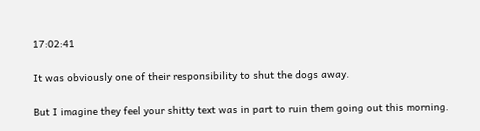17:02:41

It was obviously one of their responsibility to shut the dogs away.

But I imagine they feel your shitty text was in part to ruin them going out this morning.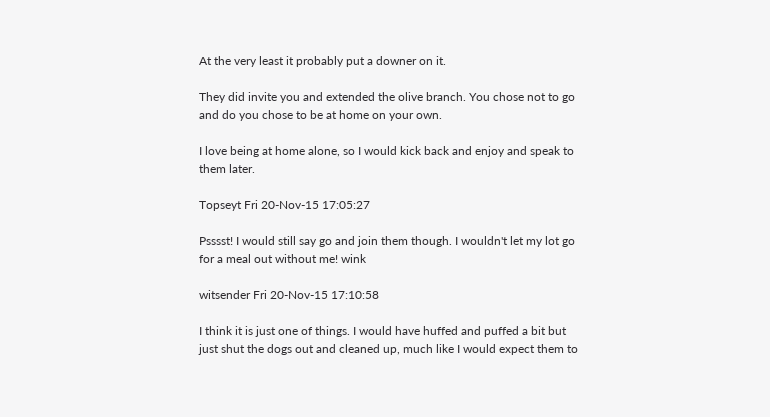At the very least it probably put a downer on it.

They did invite you and extended the olive branch. You chose not to go and do you chose to be at home on your own.

I love being at home alone, so I would kick back and enjoy and speak to them later.

Topseyt Fri 20-Nov-15 17:05:27

Psssst! I would still say go and join them though. I wouldn't let my lot go for a meal out without me! wink

witsender Fri 20-Nov-15 17:10:58

I think it is just one of things. I would have huffed and puffed a bit but just shut the dogs out and cleaned up, much like I would expect them to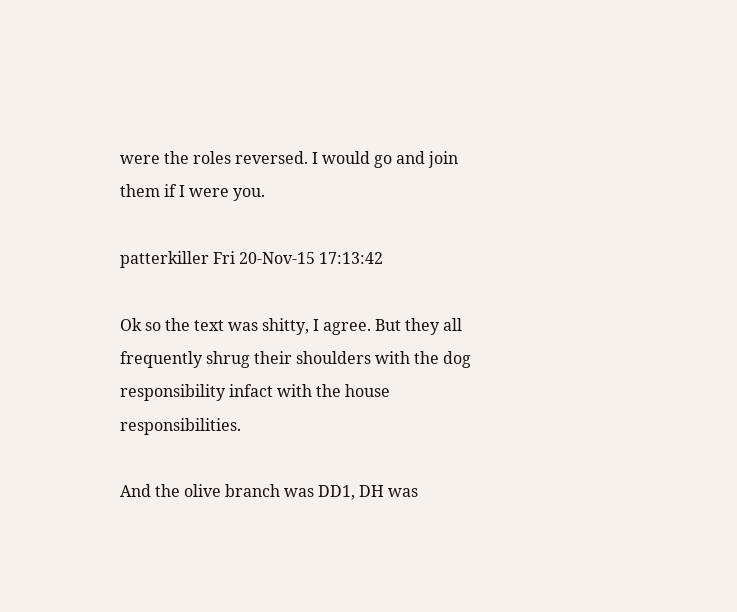were the roles reversed. I would go and join them if I were you.

patterkiller Fri 20-Nov-15 17:13:42

Ok so the text was shitty, I agree. But they all frequently shrug their shoulders with the dog responsibility infact with the house responsibilities.

And the olive branch was DD1, DH was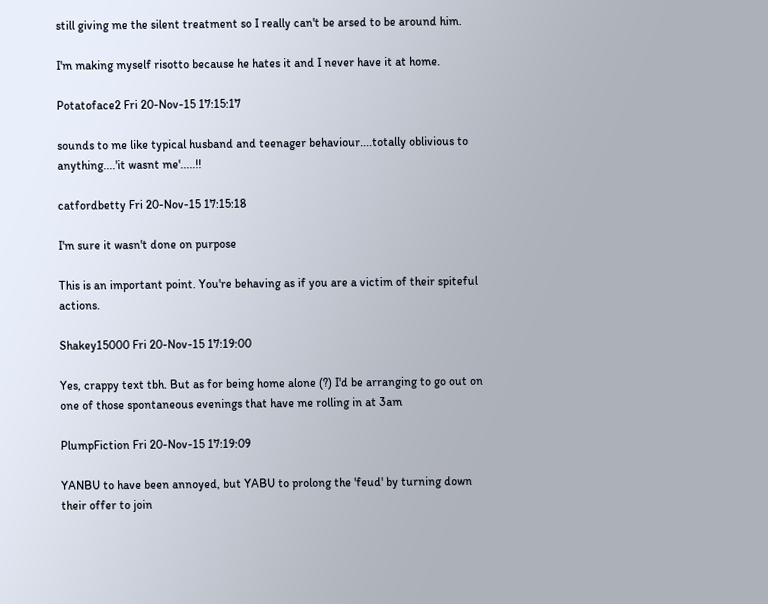still giving me the silent treatment so I really can't be arsed to be around him.

I'm making myself risotto because he hates it and I never have it at home.

Potatoface2 Fri 20-Nov-15 17:15:17

sounds to me like typical husband and teenager behaviour....totally oblivious to anything....'it wasnt me'.....!!

catfordbetty Fri 20-Nov-15 17:15:18

I'm sure it wasn't done on purpose

This is an important point. You're behaving as if you are a victim of their spiteful actions.

Shakey15000 Fri 20-Nov-15 17:19:00

Yes, crappy text tbh. But as for being home alone (?) I'd be arranging to go out on one of those spontaneous evenings that have me rolling in at 3am

PlumpFiction Fri 20-Nov-15 17:19:09

YANBU to have been annoyed, but YABU to prolong the 'feud' by turning down their offer to join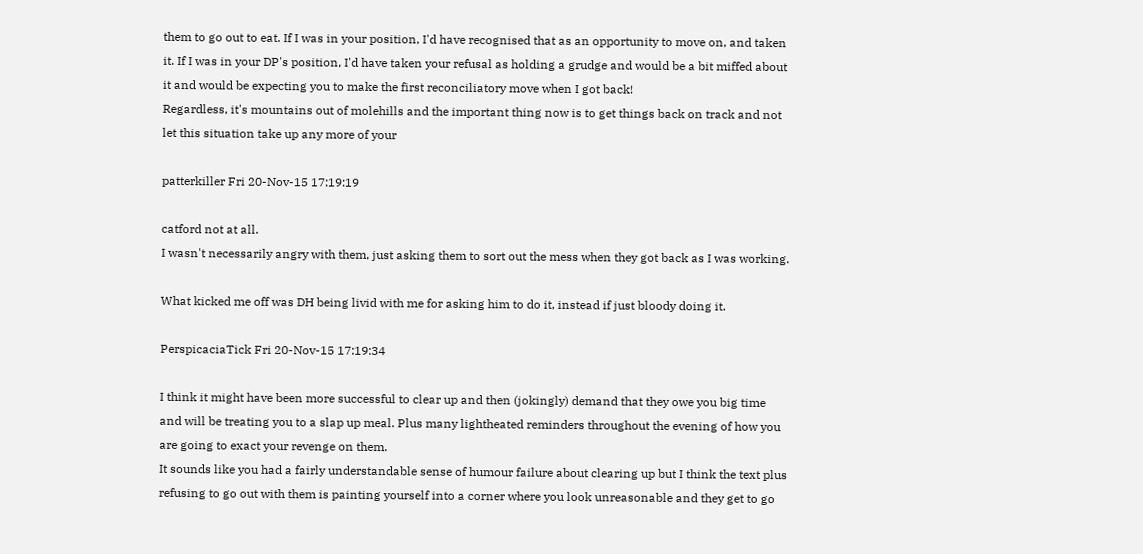them to go out to eat. If I was in your position, I'd have recognised that as an opportunity to move on, and taken it. If I was in your DP's position, I'd have taken your refusal as holding a grudge and would be a bit miffed about it and would be expecting you to make the first reconciliatory move when I got back!
Regardless, it's mountains out of molehills and the important thing now is to get things back on track and not let this situation take up any more of your

patterkiller Fri 20-Nov-15 17:19:19

catford not at all.
I wasn't necessarily angry with them, just asking them to sort out the mess when they got back as I was working.

What kicked me off was DH being livid with me for asking him to do it, instead if just bloody doing it.

PerspicaciaTick Fri 20-Nov-15 17:19:34

I think it might have been more successful to clear up and then (jokingly) demand that they owe you big time and will be treating you to a slap up meal. Plus many lightheated reminders throughout the evening of how you are going to exact your revenge on them.
It sounds like you had a fairly understandable sense of humour failure about clearing up but I think the text plus refusing to go out with them is painting yourself into a corner where you look unreasonable and they get to go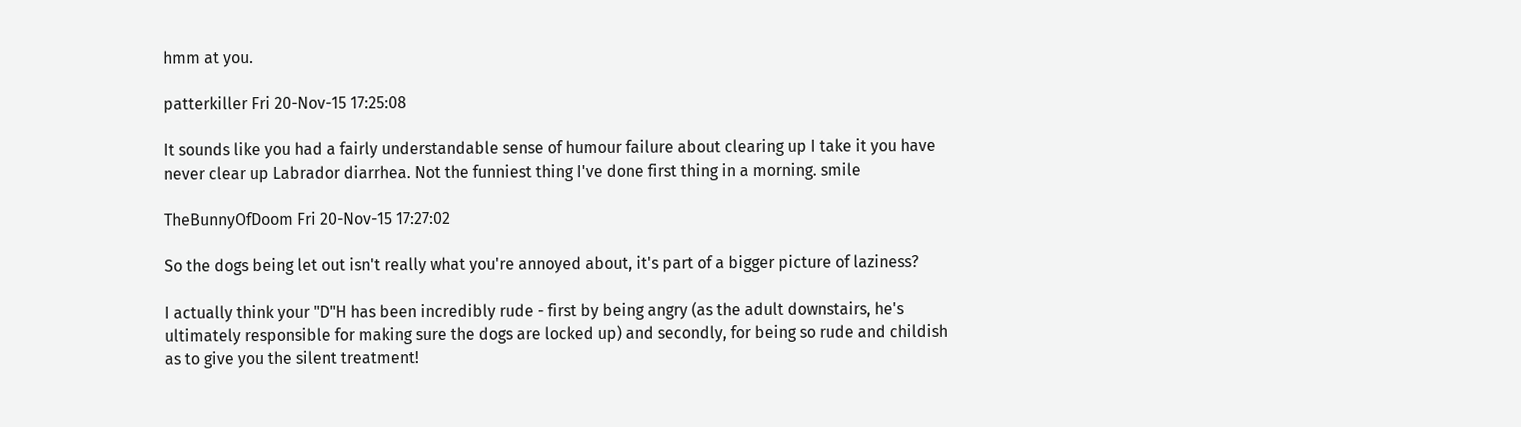hmm at you.

patterkiller Fri 20-Nov-15 17:25:08

It sounds like you had a fairly understandable sense of humour failure about clearing up I take it you have never clear up Labrador diarrhea. Not the funniest thing I've done first thing in a morning. smile

TheBunnyOfDoom Fri 20-Nov-15 17:27:02

So the dogs being let out isn't really what you're annoyed about, it's part of a bigger picture of laziness?

I actually think your "D"H has been incredibly rude - first by being angry (as the adult downstairs, he's ultimately responsible for making sure the dogs are locked up) and secondly, for being so rude and childish as to give you the silent treatment!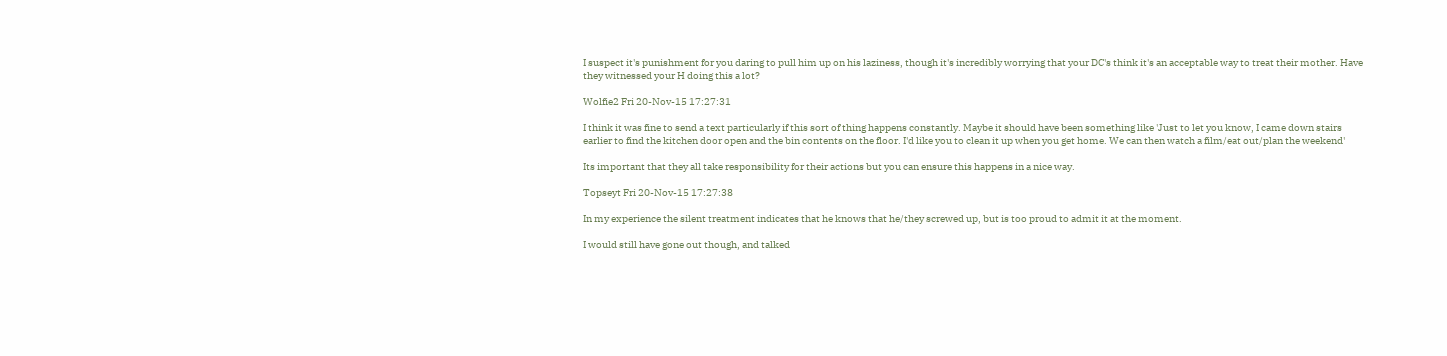I suspect it's punishment for you daring to pull him up on his laziness, though it's incredibly worrying that your DC's think it's an acceptable way to treat their mother. Have they witnessed your H doing this a lot?

Wolfie2 Fri 20-Nov-15 17:27:31

I think it was fine to send a text particularly if this sort of thing happens constantly. Maybe it should have been something like 'Just to let you know, I came down stairs earlier to find the kitchen door open and the bin contents on the floor. I'd like you to clean it up when you get home. We can then watch a film/eat out/plan the weekend'

Its important that they all take responsibility for their actions but you can ensure this happens in a nice way.

Topseyt Fri 20-Nov-15 17:27:38

In my experience the silent treatment indicates that he knows that he/they screwed up, but is too proud to admit it at the moment.

I would still have gone out though, and talked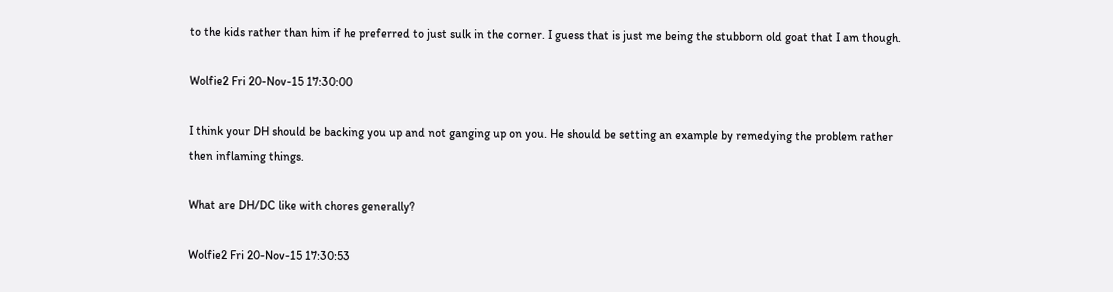to the kids rather than him if he preferred to just sulk in the corner. I guess that is just me being the stubborn old goat that I am though.

Wolfie2 Fri 20-Nov-15 17:30:00

I think your DH should be backing you up and not ganging up on you. He should be setting an example by remedying the problem rather then inflaming things.

What are DH/DC like with chores generally?

Wolfie2 Fri 20-Nov-15 17:30:53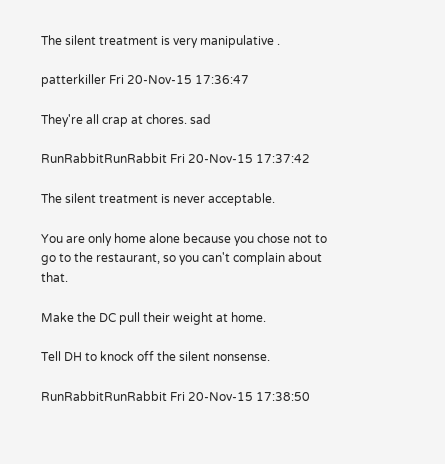The silent treatment is very manipulative .

patterkiller Fri 20-Nov-15 17:36:47

They're all crap at chores. sad

RunRabbitRunRabbit Fri 20-Nov-15 17:37:42

The silent treatment is never acceptable.

You are only home alone because you chose not to go to the restaurant, so you can't complain about that.

Make the DC pull their weight at home.

Tell DH to knock off the silent nonsense.

RunRabbitRunRabbit Fri 20-Nov-15 17:38:50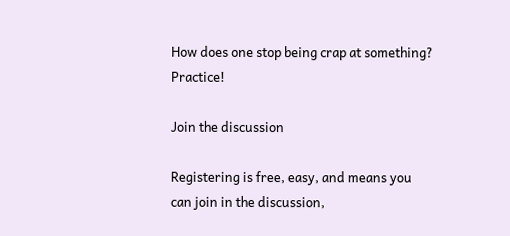How does one stop being crap at something? Practice!

Join the discussion

Registering is free, easy, and means you can join in the discussion,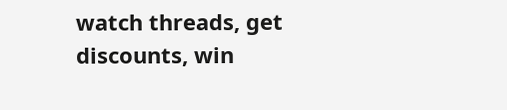watch threads, get discounts, win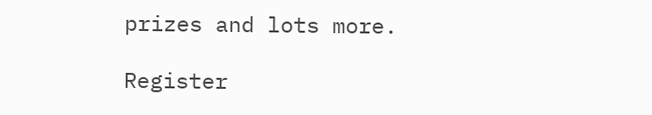prizes and lots more.

Register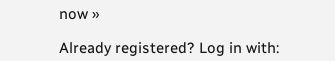now »

Already registered? Log in with: